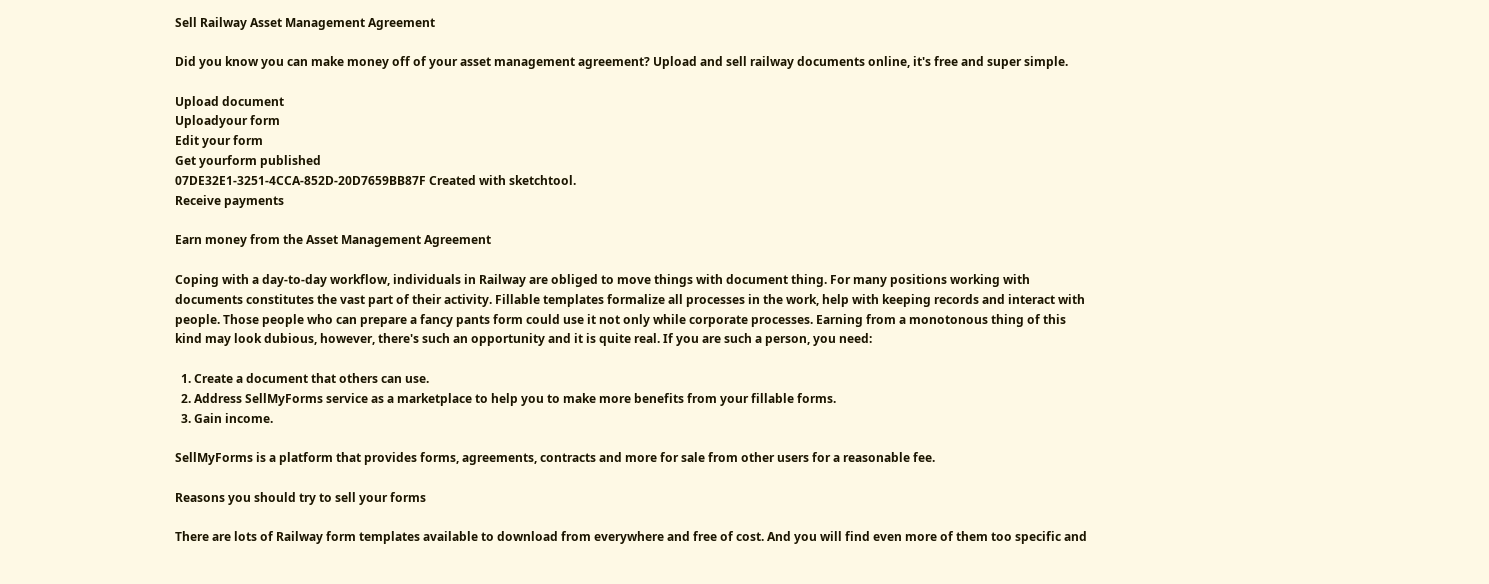Sell Railway Asset Management Agreement

Did you know you can make money off of your asset management agreement? Upload and sell railway documents online, it's free and super simple.

Upload document
Uploadyour form
Edit your form
Get yourform published
07DE32E1-3251-4CCA-852D-20D7659BB87F Created with sketchtool.
Receive payments

Earn money from the Asset Management Agreement

Coping with a day-to-day workflow, individuals in Railway are obliged to move things with document thing. For many positions working with documents constitutes the vast part of their activity. Fillable templates formalize all processes in the work, help with keeping records and interact with people. Those people who can prepare a fancy pants form could use it not only while corporate processes. Earning from a monotonous thing of this kind may look dubious, however, there's such an opportunity and it is quite real. If you are such a person, you need:

  1. Create a document that others can use.
  2. Address SellMyForms service as a marketplace to help you to make more benefits from your fillable forms.
  3. Gain income.

SellMyForms is a platform that provides forms, agreements, contracts and more for sale from other users for a reasonable fee.

Reasons you should try to sell your forms

There are lots of Railway form templates available to download from everywhere and free of cost. And you will find even more of them too specific and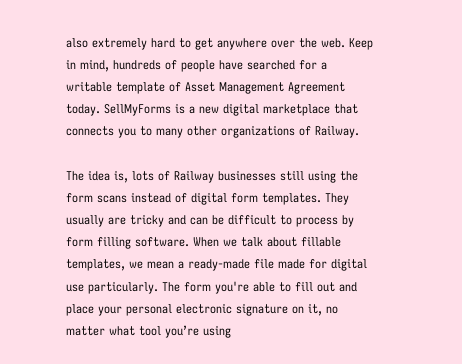also extremely hard to get anywhere over the web. Keep in mind, hundreds of people have searched for a writable template of Asset Management Agreement today. SellMyForms is a new digital marketplace that connects you to many other organizations of Railway.

The idea is, lots of Railway businesses still using the form scans instead of digital form templates. They usually are tricky and can be difficult to process by form filling software. When we talk about fillable templates, we mean a ready-made file made for digital use particularly. The form you're able to fill out and place your personal electronic signature on it, no matter what tool you’re using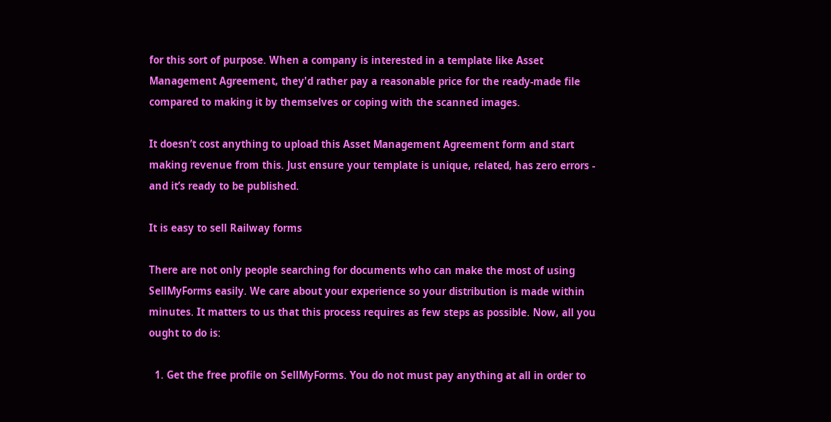for this sort of purpose. When a company is interested in a template like Asset Management Agreement, they'd rather pay a reasonable price for the ready-made file compared to making it by themselves or coping with the scanned images.

It doesn’t cost anything to upload this Asset Management Agreement form and start making revenue from this. Just ensure your template is unique, related, has zero errors - and it’s ready to be published.

It is easy to sell Railway forms

There are not only people searching for documents who can make the most of using SellMyForms easily. We care about your experience so your distribution is made within minutes. It matters to us that this process requires as few steps as possible. Now, all you ought to do is:

  1. Get the free profile on SellMyForms. You do not must pay anything at all in order to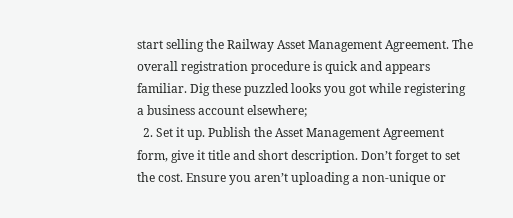start selling the Railway Asset Management Agreement. The overall registration procedure is quick and appears familiar. Dig these puzzled looks you got while registering a business account elsewhere;
  2. Set it up. Publish the Asset Management Agreement form, give it title and short description. Don’t forget to set the cost. Ensure you aren’t uploading a non-unique or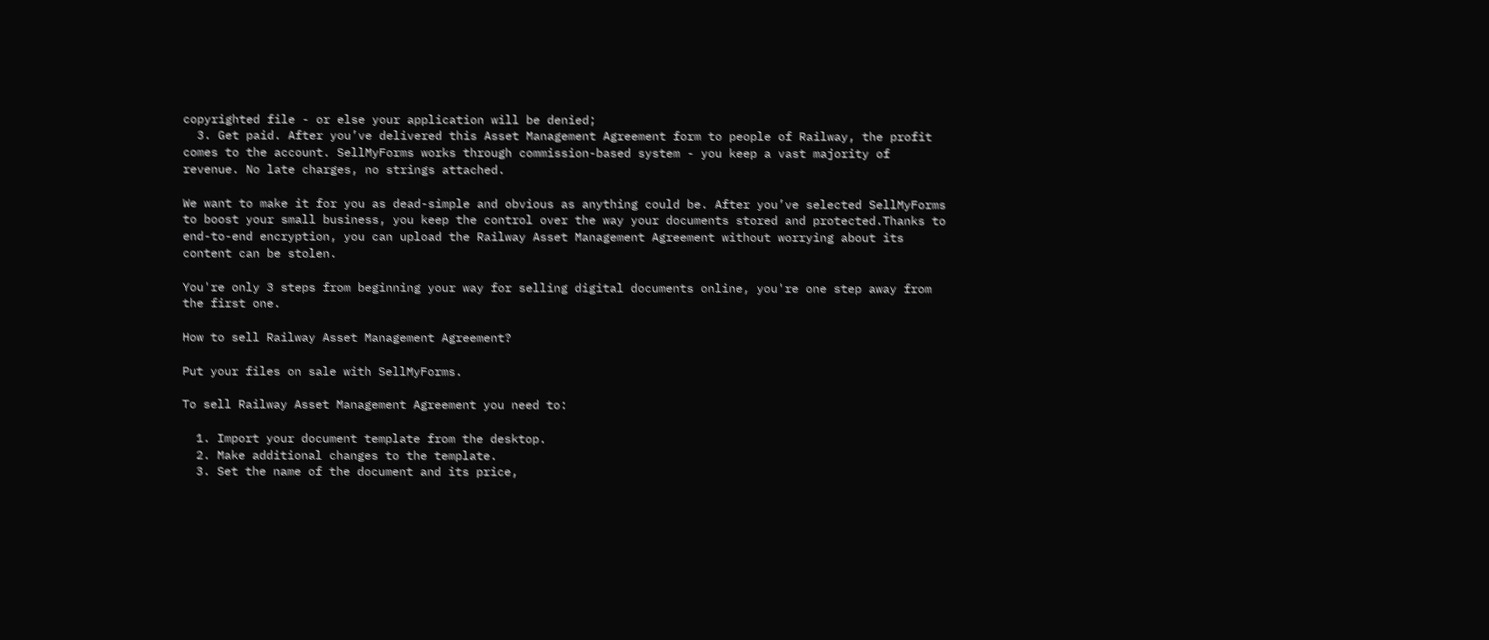copyrighted file - or else your application will be denied;
  3. Get paid. After you’ve delivered this Asset Management Agreement form to people of Railway, the profit comes to the account. SellMyForms works through commission-based system - you keep a vast majority of revenue. No late charges, no strings attached.

We want to make it for you as dead-simple and obvious as anything could be. After you’ve selected SellMyForms to boost your small business, you keep the control over the way your documents stored and protected.Thanks to end-to-end encryption, you can upload the Railway Asset Management Agreement without worrying about its content can be stolen.

You're only 3 steps from beginning your way for selling digital documents online, you're one step away from the first one.

How to sell Railway Asset Management Agreement?

Put your files on sale with SellMyForms.

To sell Railway Asset Management Agreement you need to:

  1. Import your document template from the desktop.
  2. Make additional changes to the template.
  3. Set the name of the document and its price,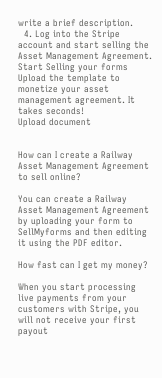write a brief description.
  4. Log into the Stripe account and start selling the Asset Management Agreement.
Start Selling your forms
Upload the template to monetize your asset management agreement. It takes seconds!
Upload document


How can I create a Railway Asset Management Agreement to sell online?

You can create a Railway Asset Management Agreement by uploading your form to SellMyforms and then editing it using the PDF editor.

How fast can I get my money?

When you start processing live payments from your customers with Stripe, you will not receive your first payout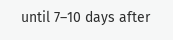until 7–10 days after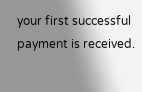your first successful payment is received.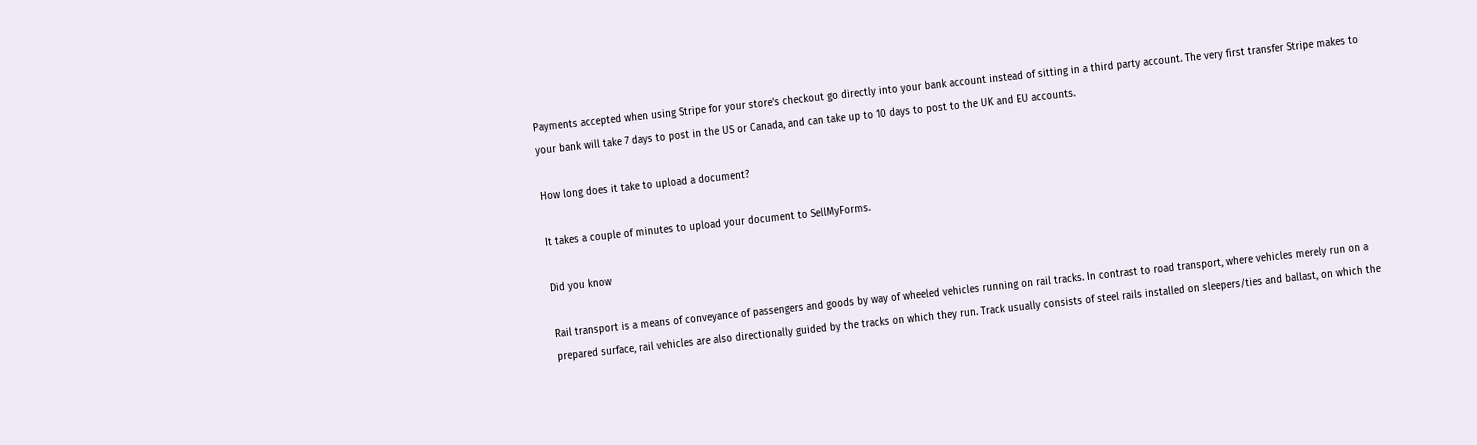Payments accepted when using Stripe for your store's checkout go directly into your bank account instead of sitting in a third party account. The very first transfer Stripe makes to your bank will take 7 days to post in the US or Canada, and can take up to 10 days to post to the UK and EU accounts.

How long does it take to upload a document?

It takes a couple of minutes to upload your document to SellMyForms.

Did you know

Rail transport is a means of conveyance of passengers and goods by way of wheeled vehicles running on rail tracks. In contrast to road transport, where vehicles merely run on a prepared surface, rail vehicles are also directionally guided by the tracks on which they run. Track usually consists of steel rails installed on sleepers/ties and ballast, on which the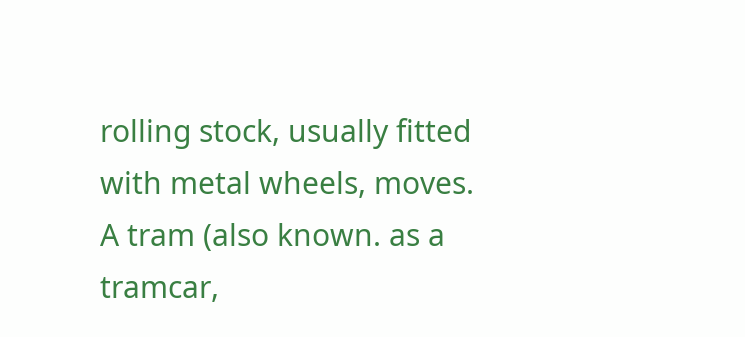rolling stock, usually fitted with metal wheels, moves.
A tram (also known. as a tramcar,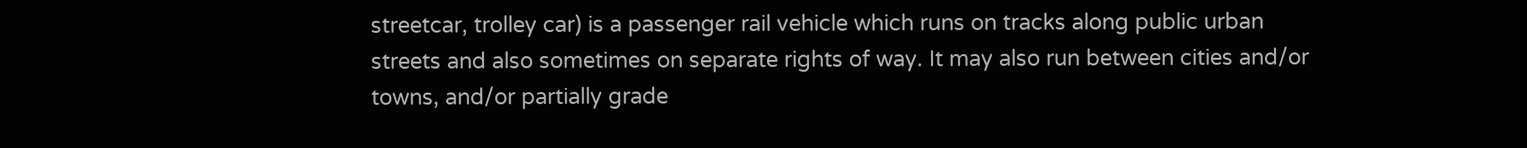streetcar, trolley car) is a passenger rail vehicle which runs on tracks along public urban streets and also sometimes on separate rights of way. It may also run between cities and/or towns, and/or partially grade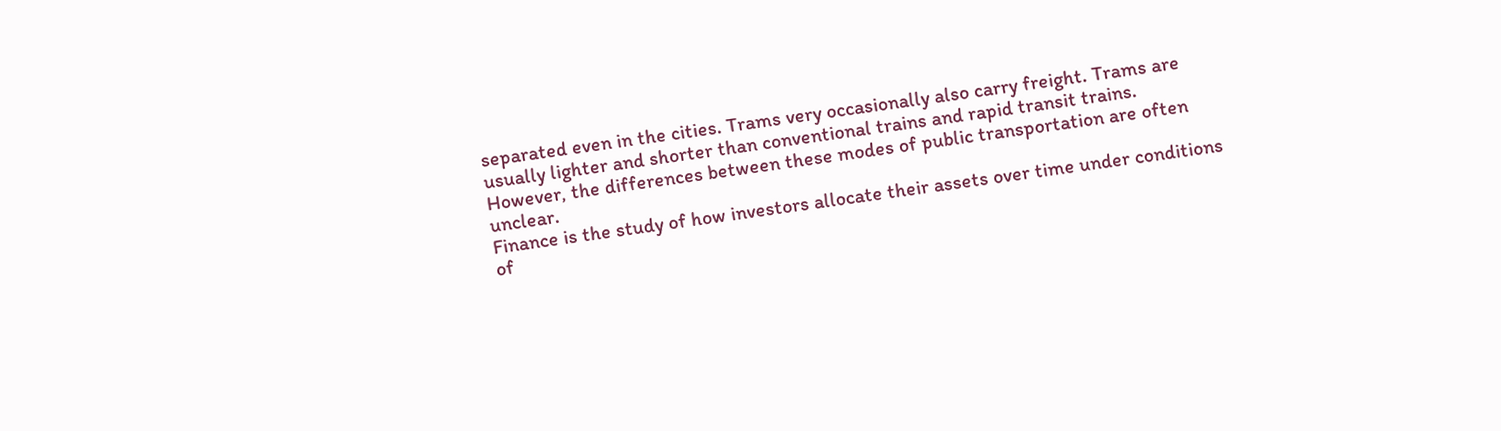separated even in the cities. Trams very occasionally also carry freight. Trams are usually lighter and shorter than conventional trains and rapid transit trains. However, the differences between these modes of public transportation are often unclear.
Finance is the study of how investors allocate their assets over time under conditions of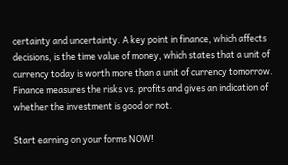certainty and uncertainty. A key point in finance, which affects decisions, is the time value of money, which states that a unit of currency today is worth more than a unit of currency tomorrow. Finance measures the risks vs. profits and gives an indication of whether the investment is good or not.

Start earning on your forms NOW!